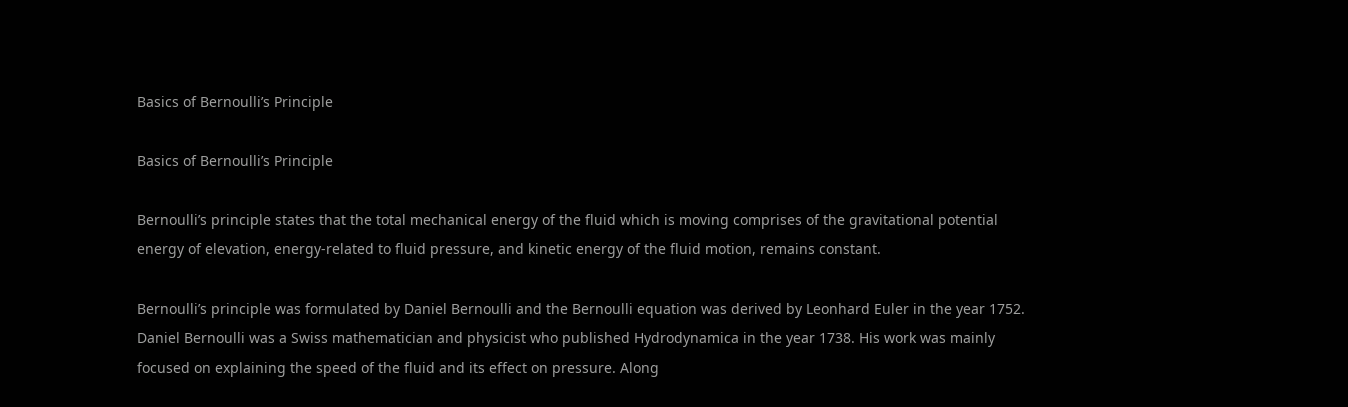Basics of Bernoulli’s Principle

Basics of Bernoulli’s Principle

Bernoulli’s principle states that the total mechanical energy of the fluid which is moving comprises of the gravitational potential energy of elevation, energy-related to fluid pressure, and kinetic energy of the fluid motion, remains constant.

Bernoulli’s principle was formulated by Daniel Bernoulli and the Bernoulli equation was derived by Leonhard Euler in the year 1752. Daniel Bernoulli was a Swiss mathematician and physicist who published Hydrodynamica in the year 1738. His work was mainly focused on explaining the speed of the fluid and its effect on pressure. Along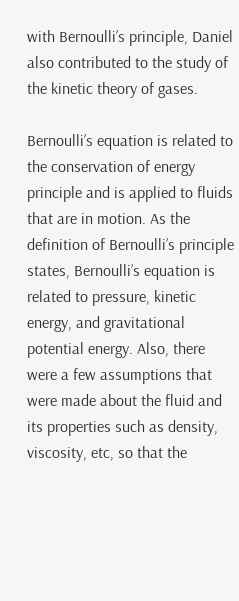with Bernoulli’s principle, Daniel also contributed to the study of the kinetic theory of gases.

Bernoulli’s equation is related to the conservation of energy principle and is applied to fluids that are in motion. As the definition of Bernoulli’s principle states, Bernoulli’s equation is related to pressure, kinetic energy, and gravitational potential energy. Also, there were a few assumptions that were made about the fluid and its properties such as density, viscosity, etc, so that the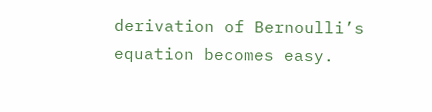derivation of Bernoulli’s equation becomes easy.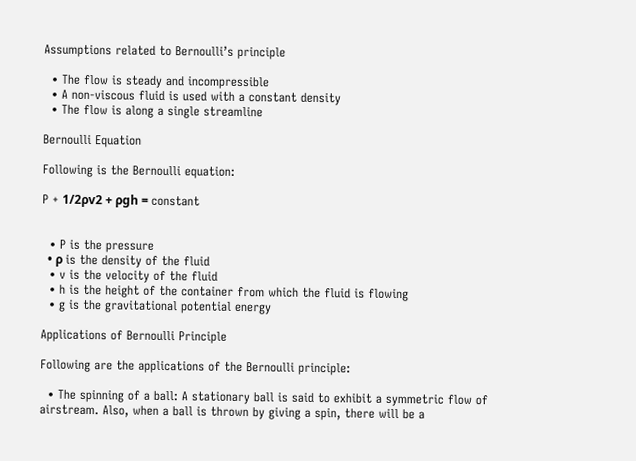Assumptions related to Bernoulli’s principle

  • The flow is steady and incompressible
  • A non-viscous fluid is used with a constant density
  • The flow is along a single streamline

Bernoulli Equation

Following is the Bernoulli equation:

P + 1/2ρv2 + ρgh = constant


  • P is the pressure
  • ρ is the density of the fluid
  • v is the velocity of the fluid
  • h is the height of the container from which the fluid is flowing
  • g is the gravitational potential energy

Applications of Bernoulli Principle

Following are the applications of the Bernoulli principle:

  • The spinning of a ball: A stationary ball is said to exhibit a symmetric flow of airstream. Also, when a ball is thrown by giving a spin, there will be a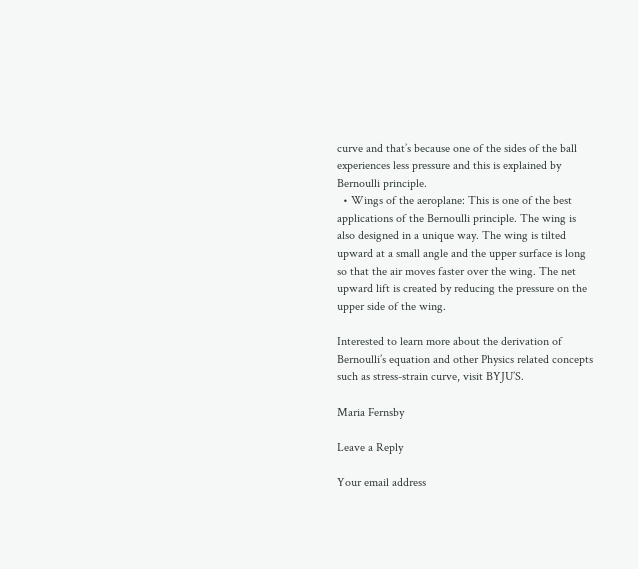curve and that’s because one of the sides of the ball experiences less pressure and this is explained by Bernoulli principle.
  • Wings of the aeroplane: This is one of the best applications of the Bernoulli principle. The wing is also designed in a unique way. The wing is tilted upward at a small angle and the upper surface is long so that the air moves faster over the wing. The net upward lift is created by reducing the pressure on the upper side of the wing.

Interested to learn more about the derivation of Bernoulli’s equation and other Physics related concepts such as stress-strain curve, visit BYJU’S.

Maria Fernsby

Leave a Reply

Your email address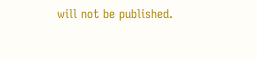will not be published.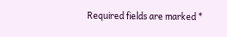Required fields are marked *